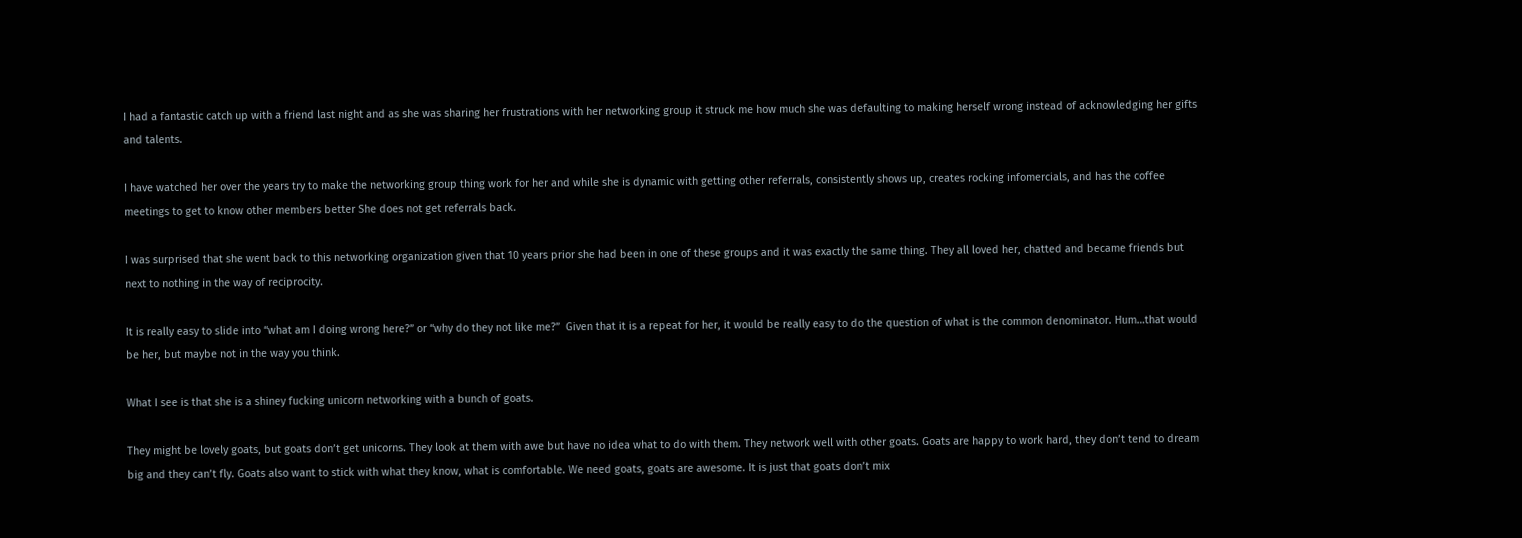I had a fantastic catch up with a friend last night and as she was sharing her frustrations with her networking group it struck me how much she was defaulting to making herself wrong instead of acknowledging her gifts and talents.

I have watched her over the years try to make the networking group thing work for her and while she is dynamic with getting other referrals, consistently shows up, creates rocking infomercials, and has the coffee meetings to get to know other members better She does not get referrals back.

I was surprised that she went back to this networking organization given that 10 years prior she had been in one of these groups and it was exactly the same thing. They all loved her, chatted and became friends but next to nothing in the way of reciprocity.

It is really easy to slide into “what am I doing wrong here?” or “why do they not like me?”  Given that it is a repeat for her, it would be really easy to do the question of what is the common denominator. Hum…that would be her, but maybe not in the way you think.

What I see is that she is a shiney fucking unicorn networking with a bunch of goats.

They might be lovely goats, but goats don’t get unicorns. They look at them with awe but have no idea what to do with them. They network well with other goats. Goats are happy to work hard, they don’t tend to dream big and they can’t fly. Goats also want to stick with what they know, what is comfortable. We need goats, goats are awesome. It is just that goats don’t mix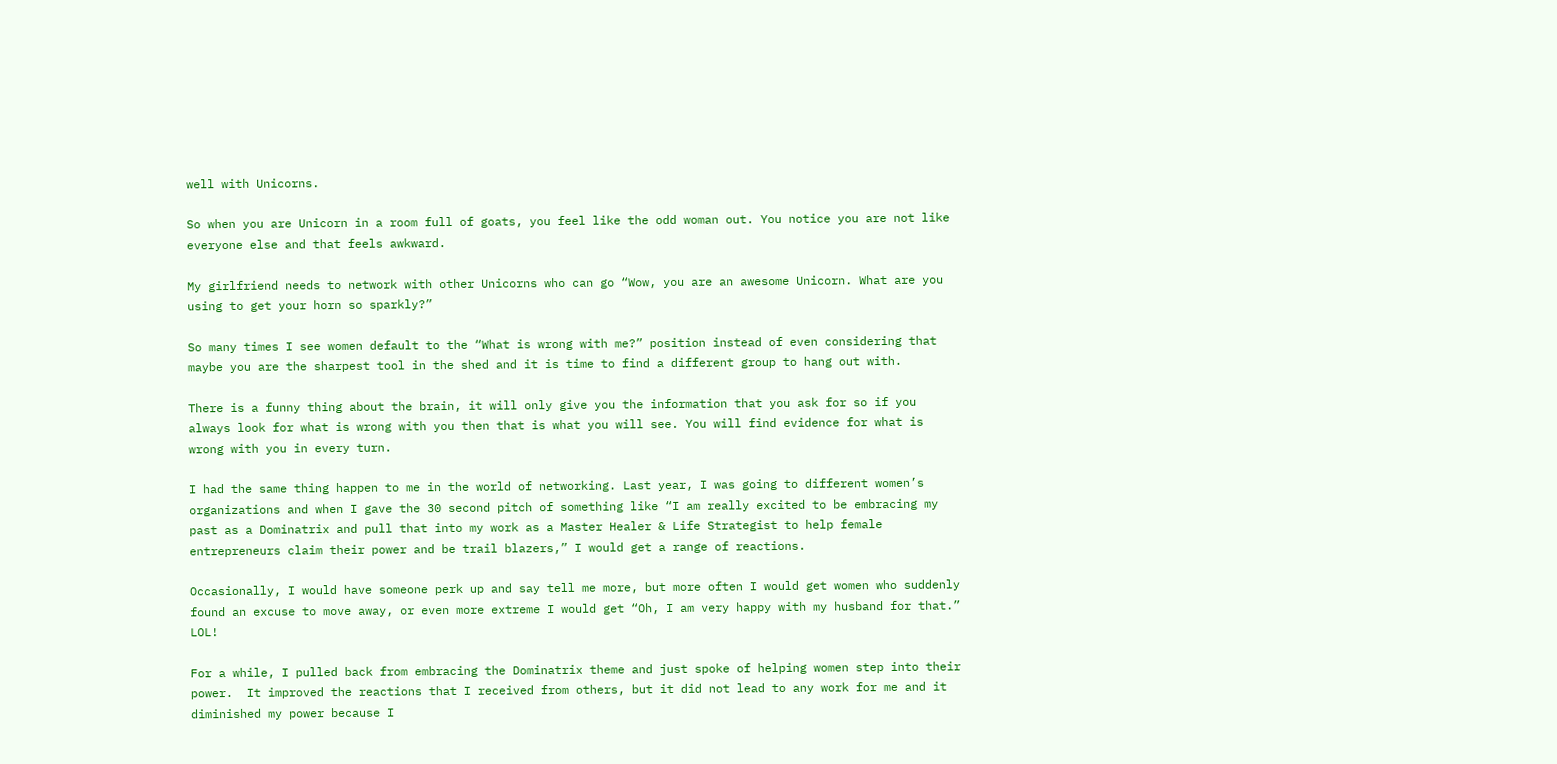well with Unicorns.

So when you are Unicorn in a room full of goats, you feel like the odd woman out. You notice you are not like everyone else and that feels awkward.

My girlfriend needs to network with other Unicorns who can go “Wow, you are an awesome Unicorn. What are you using to get your horn so sparkly?”

So many times I see women default to the “What is wrong with me?” position instead of even considering that maybe you are the sharpest tool in the shed and it is time to find a different group to hang out with.

There is a funny thing about the brain, it will only give you the information that you ask for so if you always look for what is wrong with you then that is what you will see. You will find evidence for what is wrong with you in every turn.

I had the same thing happen to me in the world of networking. Last year, I was going to different women’s organizations and when I gave the 30 second pitch of something like “I am really excited to be embracing my past as a Dominatrix and pull that into my work as a Master Healer & Life Strategist to help female entrepreneurs claim their power and be trail blazers,” I would get a range of reactions.

Occasionally, I would have someone perk up and say tell me more, but more often I would get women who suddenly found an excuse to move away, or even more extreme I would get “Oh, I am very happy with my husband for that.”  LOL!

For a while, I pulled back from embracing the Dominatrix theme and just spoke of helping women step into their power.  It improved the reactions that I received from others, but it did not lead to any work for me and it diminished my power because I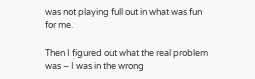was not playing full out in what was fun for me.

Then I figured out what the real problem was – I was in the wrong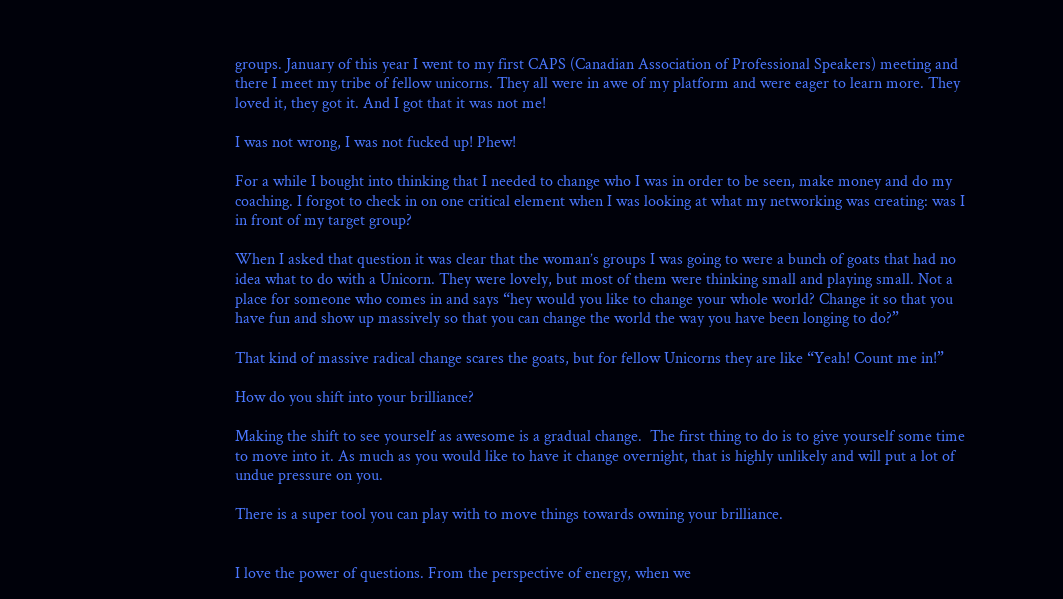groups. January of this year I went to my first CAPS (Canadian Association of Professional Speakers) meeting and there I meet my tribe of fellow unicorns. They all were in awe of my platform and were eager to learn more. They loved it, they got it. And I got that it was not me!

I was not wrong, I was not fucked up! Phew!

For a while I bought into thinking that I needed to change who I was in order to be seen, make money and do my coaching. I forgot to check in on one critical element when I was looking at what my networking was creating: was I in front of my target group?

When I asked that question it was clear that the woman’s groups I was going to were a bunch of goats that had no idea what to do with a Unicorn. They were lovely, but most of them were thinking small and playing small. Not a place for someone who comes in and says “hey would you like to change your whole world? Change it so that you have fun and show up massively so that you can change the world the way you have been longing to do?”

That kind of massive radical change scares the goats, but for fellow Unicorns they are like “Yeah! Count me in!”

How do you shift into your brilliance?

Making the shift to see yourself as awesome is a gradual change.  The first thing to do is to give yourself some time to move into it. As much as you would like to have it change overnight, that is highly unlikely and will put a lot of undue pressure on you.

There is a super tool you can play with to move things towards owning your brilliance.


I love the power of questions. From the perspective of energy, when we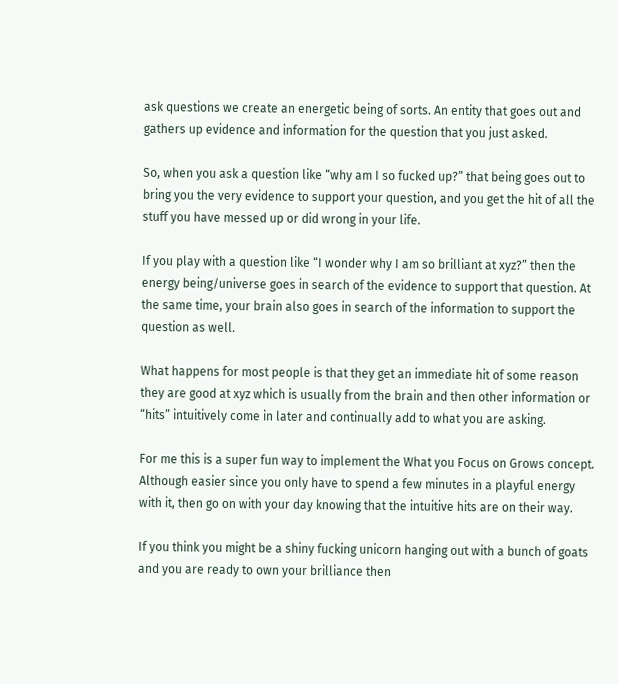ask questions we create an energetic being of sorts. An entity that goes out and gathers up evidence and information for the question that you just asked.

So, when you ask a question like “why am I so fucked up?” that being goes out to bring you the very evidence to support your question, and you get the hit of all the stuff you have messed up or did wrong in your life.

If you play with a question like “I wonder why I am so brilliant at xyz?” then the energy being/universe goes in search of the evidence to support that question. At the same time, your brain also goes in search of the information to support the question as well.

What happens for most people is that they get an immediate hit of some reason they are good at xyz which is usually from the brain and then other information or “hits” intuitively come in later and continually add to what you are asking.

For me this is a super fun way to implement the What you Focus on Grows concept. Although easier since you only have to spend a few minutes in a playful energy with it, then go on with your day knowing that the intuitive hits are on their way.

If you think you might be a shiny fucking unicorn hanging out with a bunch of goats and you are ready to own your brilliance then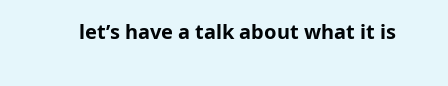let’s have a talk about what it is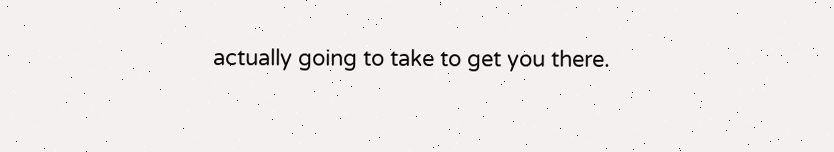actually going to take to get you there.